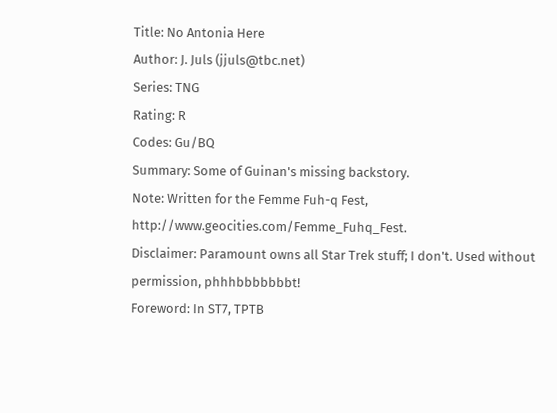Title: No Antonia Here
Author: J. Juls (jjuls@tbc.net)
Series: TNG
Rating: R
Codes: Gu/BQ
Summary: Some of Guinan's missing backstory.
Note: Written for the Femme Fuh-q Fest, http://www.geocities.com/Femme_Fuhq_Fest.
Disclaimer: Paramount owns all Star Trek stuff; I don't. Used without permission, phhhbbbbbbbt!
Foreword: In ST7, TPTB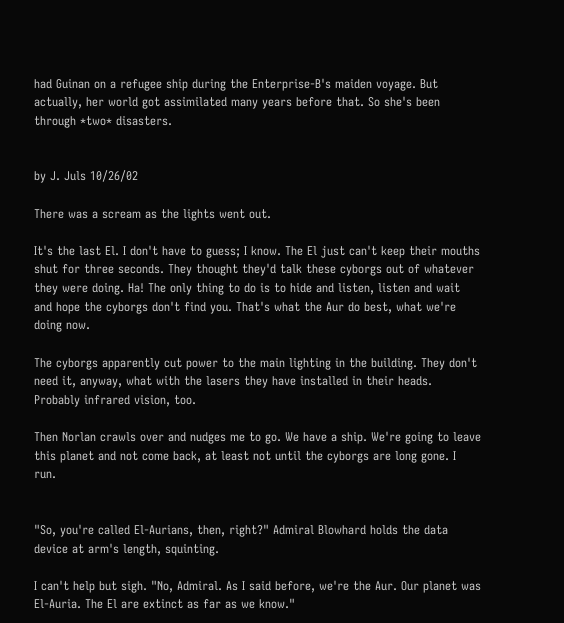had Guinan on a refugee ship during the Enterprise-B's maiden voyage. But actually, her world got assimilated many years before that. So she's been through *two* disasters.


by J. Juls 10/26/02

There was a scream as the lights went out.

It's the last El. I don't have to guess; I know. The El just can't keep their mouths shut for three seconds. They thought they'd talk these cyborgs out of whatever they were doing. Ha! The only thing to do is to hide and listen, listen and wait and hope the cyborgs don't find you. That's what the Aur do best, what we're doing now.

The cyborgs apparently cut power to the main lighting in the building. They don't need it, anyway, what with the lasers they have installed in their heads. Probably infrared vision, too.

Then Norlan crawls over and nudges me to go. We have a ship. We're going to leave this planet and not come back, at least not until the cyborgs are long gone. I run.


"So, you're called El-Aurians, then, right?" Admiral Blowhard holds the data device at arm's length, squinting.

I can't help but sigh. "No, Admiral. As I said before, we're the Aur. Our planet was El-Auria. The El are extinct as far as we know."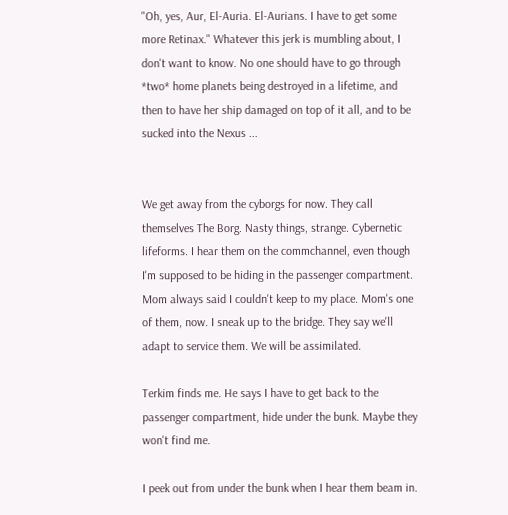"Oh, yes, Aur, El-Auria. El-Aurians. I have to get some more Retinax." Whatever this jerk is mumbling about, I don't want to know. No one should have to go through *two* home planets being destroyed in a lifetime, and then to have her ship damaged on top of it all, and to be sucked into the Nexus ...


We get away from the cyborgs for now. They call themselves The Borg. Nasty things, strange. Cybernetic lifeforms. I hear them on the commchannel, even though I'm supposed to be hiding in the passenger compartment. Mom always said I couldn't keep to my place. Mom's one of them, now. I sneak up to the bridge. They say we'll adapt to service them. We will be assimilated.

Terkim finds me. He says I have to get back to the passenger compartment, hide under the bunk. Maybe they won't find me.

I peek out from under the bunk when I hear them beam in.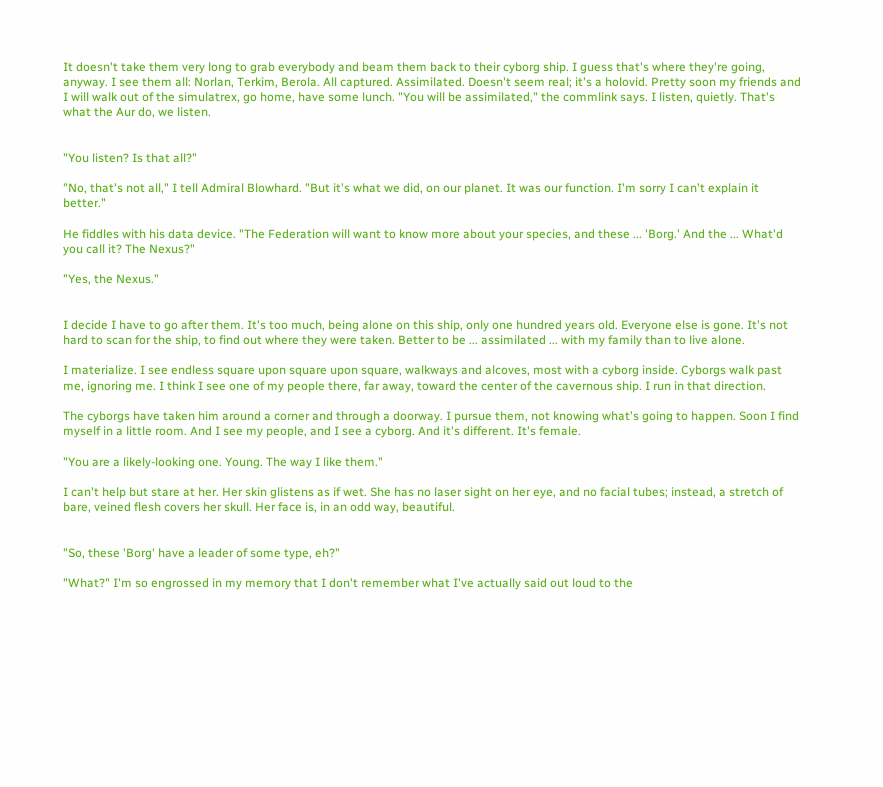It doesn't take them very long to grab everybody and beam them back to their cyborg ship. I guess that's where they're going, anyway. I see them all: Norlan, Terkim, Berola. All captured. Assimilated. Doesn't seem real; it's a holovid. Pretty soon my friends and I will walk out of the simulatrex, go home, have some lunch. "You will be assimilated," the commlink says. I listen, quietly. That's what the Aur do, we listen.


"You listen? Is that all?"

"No, that's not all," I tell Admiral Blowhard. "But it's what we did, on our planet. It was our function. I'm sorry I can't explain it better."

He fiddles with his data device. "The Federation will want to know more about your species, and these ... 'Borg.' And the ... What'd you call it? The Nexus?"

"Yes, the Nexus."


I decide I have to go after them. It's too much, being alone on this ship, only one hundred years old. Everyone else is gone. It's not hard to scan for the ship, to find out where they were taken. Better to be ... assimilated ... with my family than to live alone.

I materialize. I see endless square upon square upon square, walkways and alcoves, most with a cyborg inside. Cyborgs walk past me, ignoring me. I think I see one of my people there, far away, toward the center of the cavernous ship. I run in that direction.

The cyborgs have taken him around a corner and through a doorway. I pursue them, not knowing what's going to happen. Soon I find myself in a little room. And I see my people, and I see a cyborg. And it's different. It's female.

"You are a likely-looking one. Young. The way I like them."

I can't help but stare at her. Her skin glistens as if wet. She has no laser sight on her eye, and no facial tubes; instead, a stretch of bare, veined flesh covers her skull. Her face is, in an odd way, beautiful.


"So, these 'Borg' have a leader of some type, eh?"

"What?" I'm so engrossed in my memory that I don't remember what I've actually said out loud to the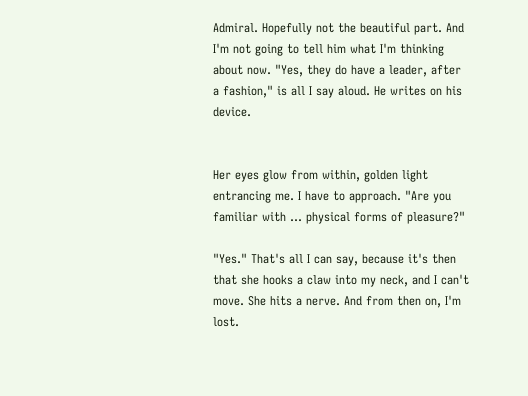Admiral. Hopefully not the beautiful part. And I'm not going to tell him what I'm thinking about now. "Yes, they do have a leader, after a fashion," is all I say aloud. He writes on his device.


Her eyes glow from within, golden light entrancing me. I have to approach. "Are you familiar with ... physical forms of pleasure?"

"Yes." That's all I can say, because it's then that she hooks a claw into my neck, and I can't move. She hits a nerve. And from then on, I'm lost.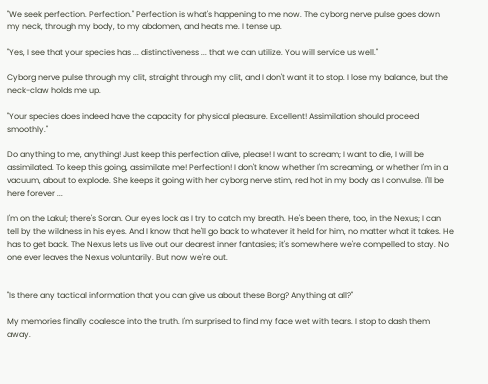"We seek perfection. Perfection." Perfection is what's happening to me now. The cyborg nerve pulse goes down my neck, through my body, to my abdomen, and heats me. I tense up.

"Yes, I see that your species has ... distinctiveness ... that we can utilize. You will service us well."

Cyborg nerve pulse through my clit, straight through my clit, and I don't want it to stop. I lose my balance, but the neck-claw holds me up.

"Your species does indeed have the capacity for physical pleasure. Excellent! Assimilation should proceed smoothly."

Do anything to me, anything! Just keep this perfection alive, please! I want to scream; I want to die, I will be assimilated. To keep this going, assimilate me! Perfection! I don't know whether I'm screaming, or whether I'm in a vacuum, about to explode. She keeps it going with her cyborg nerve stim, red hot in my body as I convulse. I'll be here forever ...

I'm on the Lakul; there's Soran. Our eyes lock as I try to catch my breath. He's been there, too, in the Nexus; I can tell by the wildness in his eyes. And I know that he'll go back to whatever it held for him, no matter what it takes. He has to get back. The Nexus lets us live out our dearest inner fantasies; it's somewhere we're compelled to stay. No one ever leaves the Nexus voluntarily. But now we're out.


"Is there any tactical information that you can give us about these Borg? Anything at all?"

My memories finally coalesce into the truth. I'm surprised to find my face wet with tears. I stop to dash them away.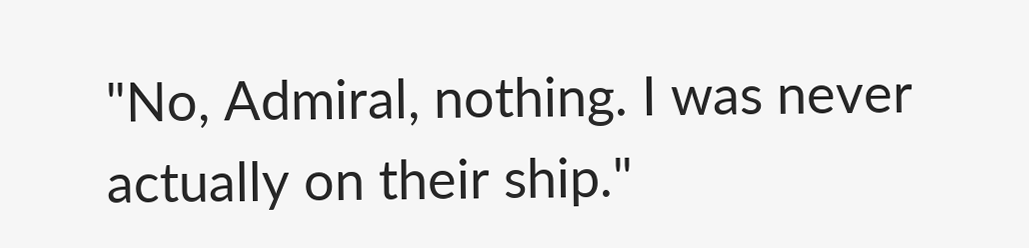"No, Admiral, nothing. I was never actually on their ship."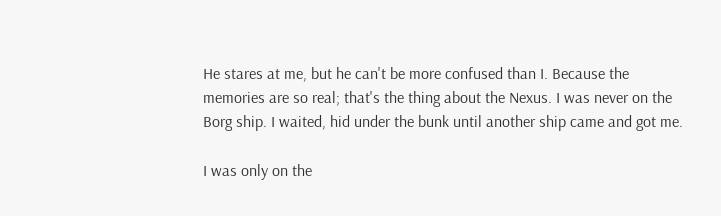He stares at me, but he can't be more confused than I. Because the memories are so real; that's the thing about the Nexus. I was never on the Borg ship. I waited, hid under the bunk until another ship came and got me.

I was only on the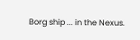Borg ship ... in the Nexus.